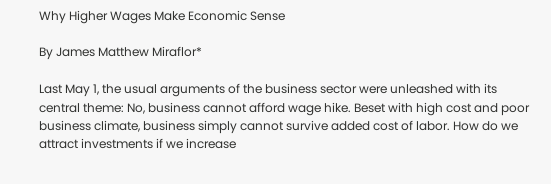Why Higher Wages Make Economic Sense

By James Matthew Miraflor*

Last May 1, the usual arguments of the business sector were unleashed with its central theme: No, business cannot afford wage hike. Beset with high cost and poor business climate, business simply cannot survive added cost of labor. How do we attract investments if we increase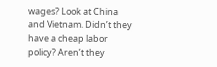wages? Look at China and Vietnam. Didn’t they have a cheap labor policy? Aren’t they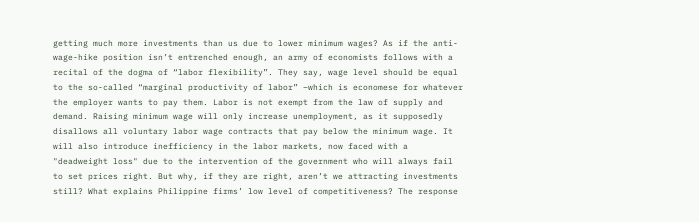getting much more investments than us due to lower minimum wages? As if the anti-wage-hike position isn’t entrenched enough, an army of economists follows with a recital of the dogma of “labor flexibility”. They say, wage level should be equal to the so-called “marginal productivity of labor” –which is economese for whatever the employer wants to pay them. Labor is not exempt from the law of supply and demand. Raising minimum wage will only increase unemployment, as it supposedly disallows all voluntary labor wage contracts that pay below the minimum wage. It will also introduce inefficiency in the labor markets, now faced with a "deadweight loss" due to the intervention of the government who will always fail to set prices right. But why, if they are right, aren’t we attracting investments still? What explains Philippine firms’ low level of competitiveness? The response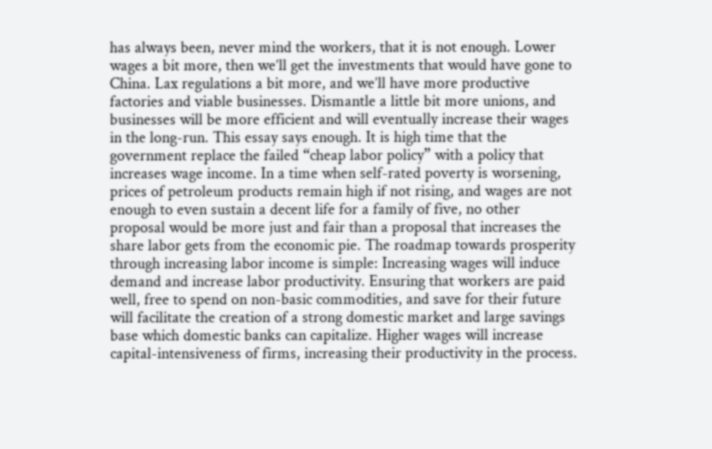has always been, never mind the workers, that it is not enough. Lower wages a bit more, then we’ll get the investments that would have gone to China. Lax regulations a bit more, and we’ll have more productive factories and viable businesses. Dismantle a little bit more unions, and businesses will be more efficient and will eventually increase their wages in the long-run. This essay says enough. It is high time that the government replace the failed “cheap labor policy” with a policy that increases wage income. In a time when self-rated poverty is worsening, prices of petroleum products remain high if not rising, and wages are not enough to even sustain a decent life for a family of five, no other proposal would be more just and fair than a proposal that increases the share labor gets from the economic pie. The roadmap towards prosperity through increasing labor income is simple: Increasing wages will induce demand and increase labor productivity. Ensuring that workers are paid well, free to spend on non-basic commodities, and save for their future will facilitate the creation of a strong domestic market and large savings base which domestic banks can capitalize. Higher wages will increase capital-intensiveness of firms, increasing their productivity in the process.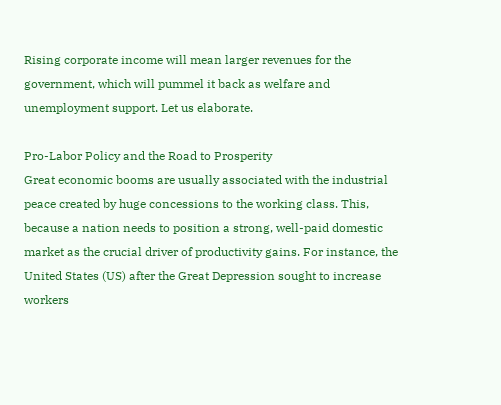Rising corporate income will mean larger revenues for the government, which will pummel it back as welfare and unemployment support. Let us elaborate.

Pro-Labor Policy and the Road to Prosperity
Great economic booms are usually associated with the industrial peace created by huge concessions to the working class. This, because a nation needs to position a strong, well-paid domestic market as the crucial driver of productivity gains. For instance, the United States (US) after the Great Depression sought to increase workers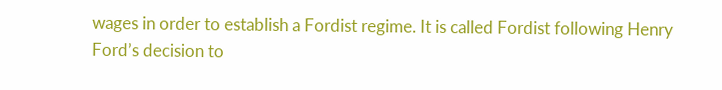wages in order to establish a Fordist regime. It is called Fordist following Henry Ford’s decision to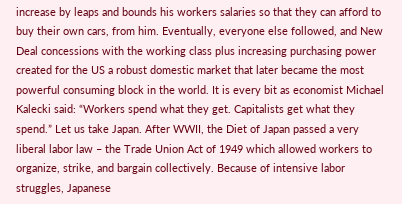increase by leaps and bounds his workers salaries so that they can afford to buy their own cars, from him. Eventually, everyone else followed, and New Deal concessions with the working class plus increasing purchasing power created for the US a robust domestic market that later became the most powerful consuming block in the world. It is every bit as economist Michael Kalecki said: “Workers spend what they get. Capitalists get what they spend.” Let us take Japan. After WWII, the Diet of Japan passed a very liberal labor law – the Trade Union Act of 1949 which allowed workers to organize, strike, and bargain collectively. Because of intensive labor struggles, Japanese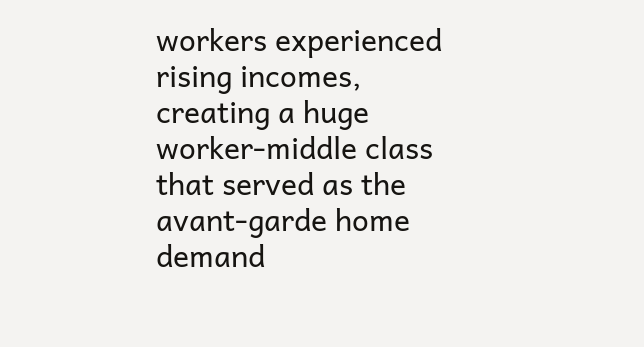workers experienced rising incomes, creating a huge worker-middle class that served as the avant-garde home demand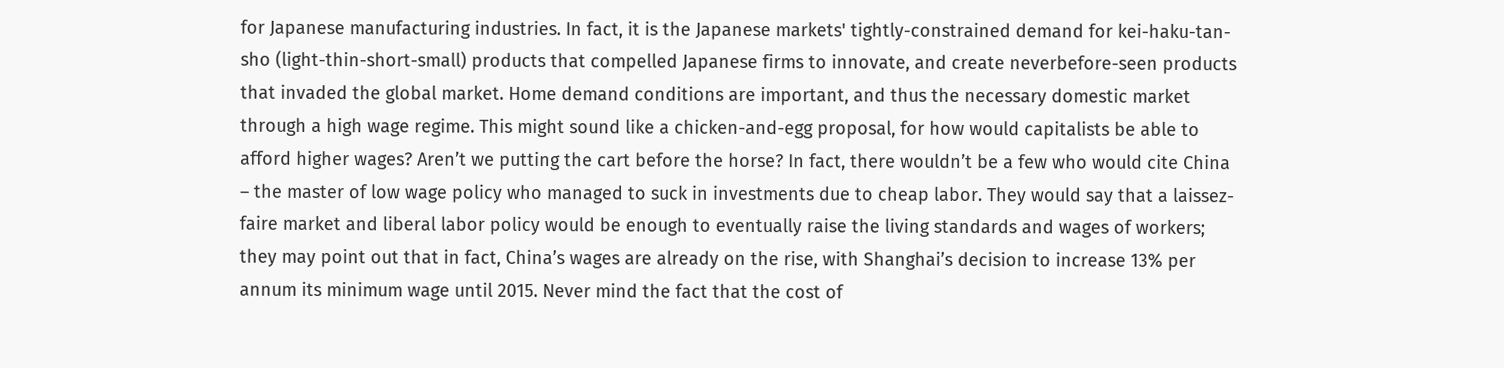for Japanese manufacturing industries. In fact, it is the Japanese markets' tightly-constrained demand for kei-haku-tan-sho (light-thin-short-small) products that compelled Japanese firms to innovate, and create neverbefore-seen products that invaded the global market. Home demand conditions are important, and thus the necessary domestic market through a high wage regime. This might sound like a chicken-and-egg proposal, for how would capitalists be able to afford higher wages? Aren’t we putting the cart before the horse? In fact, there wouldn’t be a few who would cite China – the master of low wage policy who managed to suck in investments due to cheap labor. They would say that a laissez-faire market and liberal labor policy would be enough to eventually raise the living standards and wages of workers; they may point out that in fact, China’s wages are already on the rise, with Shanghai’s decision to increase 13% per annum its minimum wage until 2015. Never mind the fact that the cost of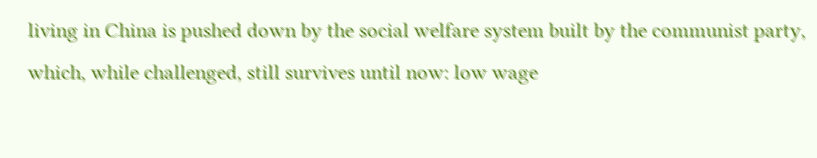living in China is pushed down by the social welfare system built by the communist party, which, while challenged, still survives until now: low wage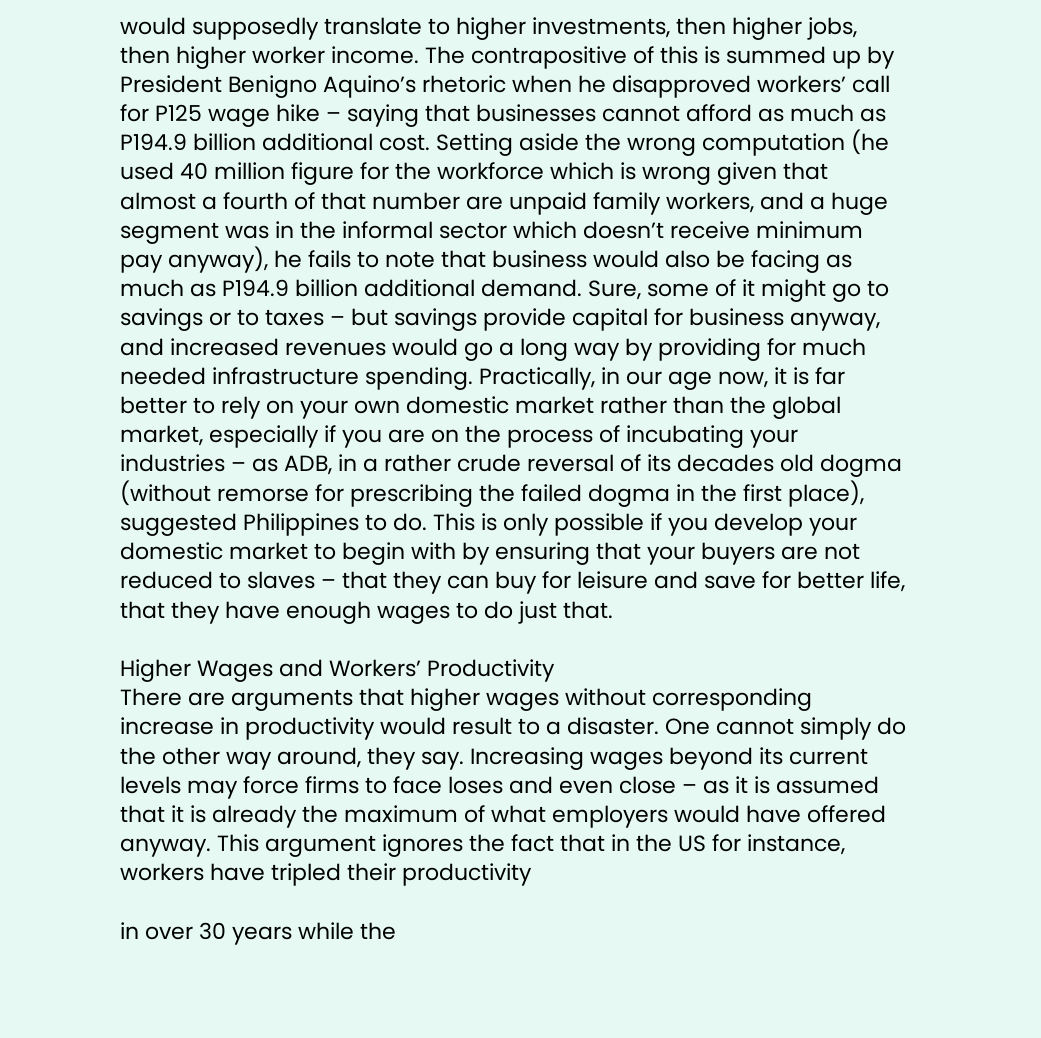would supposedly translate to higher investments, then higher jobs, then higher worker income. The contrapositive of this is summed up by President Benigno Aquino’s rhetoric when he disapproved workers’ call for P125 wage hike – saying that businesses cannot afford as much as P194.9 billion additional cost. Setting aside the wrong computation (he used 40 million figure for the workforce which is wrong given that almost a fourth of that number are unpaid family workers, and a huge segment was in the informal sector which doesn’t receive minimum pay anyway), he fails to note that business would also be facing as much as P194.9 billion additional demand. Sure, some of it might go to savings or to taxes – but savings provide capital for business anyway, and increased revenues would go a long way by providing for much needed infrastructure spending. Practically, in our age now, it is far better to rely on your own domestic market rather than the global market, especially if you are on the process of incubating your industries – as ADB, in a rather crude reversal of its decades old dogma (without remorse for prescribing the failed dogma in the first place), suggested Philippines to do. This is only possible if you develop your domestic market to begin with by ensuring that your buyers are not reduced to slaves – that they can buy for leisure and save for better life, that they have enough wages to do just that.

Higher Wages and Workers’ Productivity
There are arguments that higher wages without corresponding increase in productivity would result to a disaster. One cannot simply do the other way around, they say. Increasing wages beyond its current levels may force firms to face loses and even close – as it is assumed that it is already the maximum of what employers would have offered anyway. This argument ignores the fact that in the US for instance, workers have tripled their productivity

in over 30 years while the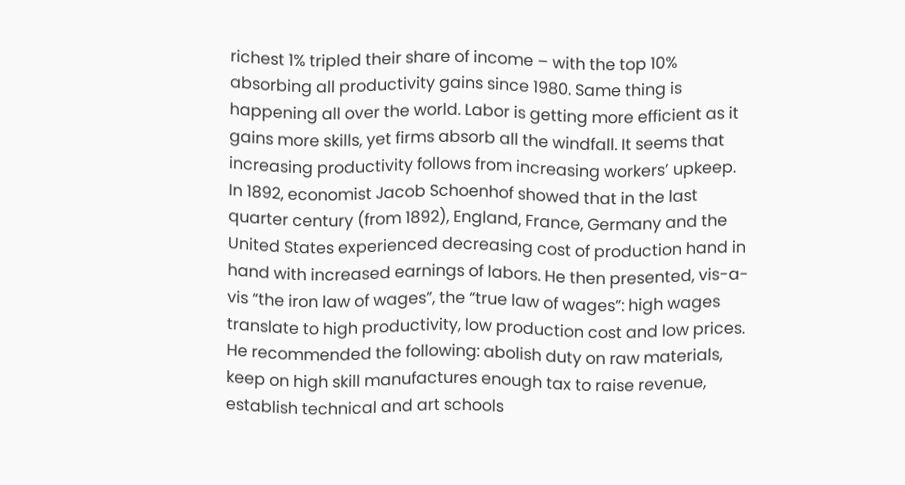richest 1% tripled their share of income – with the top 10% absorbing all productivity gains since 1980. Same thing is happening all over the world. Labor is getting more efficient as it gains more skills, yet firms absorb all the windfall. It seems that increasing productivity follows from increasing workers’ upkeep. In 1892, economist Jacob Schoenhof showed that in the last quarter century (from 1892), England, France, Germany and the United States experienced decreasing cost of production hand in hand with increased earnings of labors. He then presented, vis-a-vis “the iron law of wages”, the “true law of wages”: high wages translate to high productivity, low production cost and low prices. He recommended the following: abolish duty on raw materials, keep on high skill manufactures enough tax to raise revenue, establish technical and art schools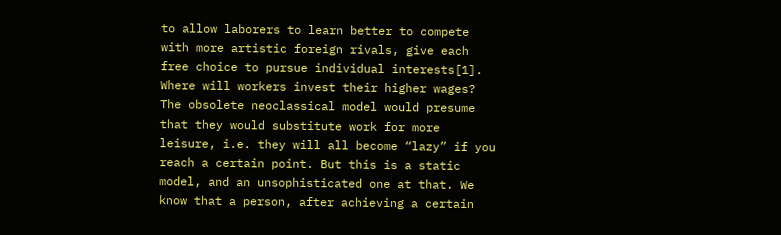to allow laborers to learn better to compete with more artistic foreign rivals, give each free choice to pursue individual interests[1]. Where will workers invest their higher wages? The obsolete neoclassical model would presume that they would substitute work for more leisure, i.e. they will all become “lazy” if you reach a certain point. But this is a static model, and an unsophisticated one at that. We know that a person, after achieving a certain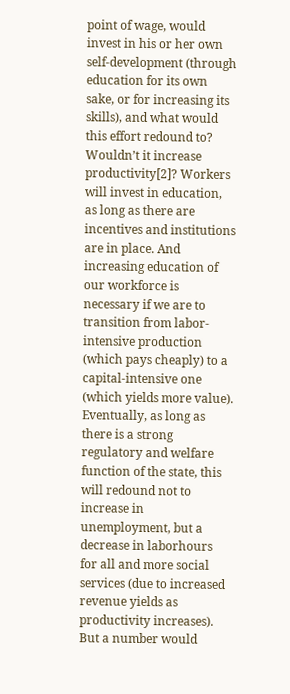point of wage, would invest in his or her own self-development (through education for its own sake, or for increasing its skills), and what would this effort redound to? Wouldn’t it increase productivity[2]? Workers will invest in education, as long as there are incentives and institutions are in place. And increasing education of our workforce is necessary if we are to transition from labor-intensive production (which pays cheaply) to a capital-intensive one (which yields more value). Eventually, as long as there is a strong regulatory and welfare function of the state, this will redound not to increase in unemployment, but a decrease in laborhours for all and more social services (due to increased revenue yields as productivity increases). But a number would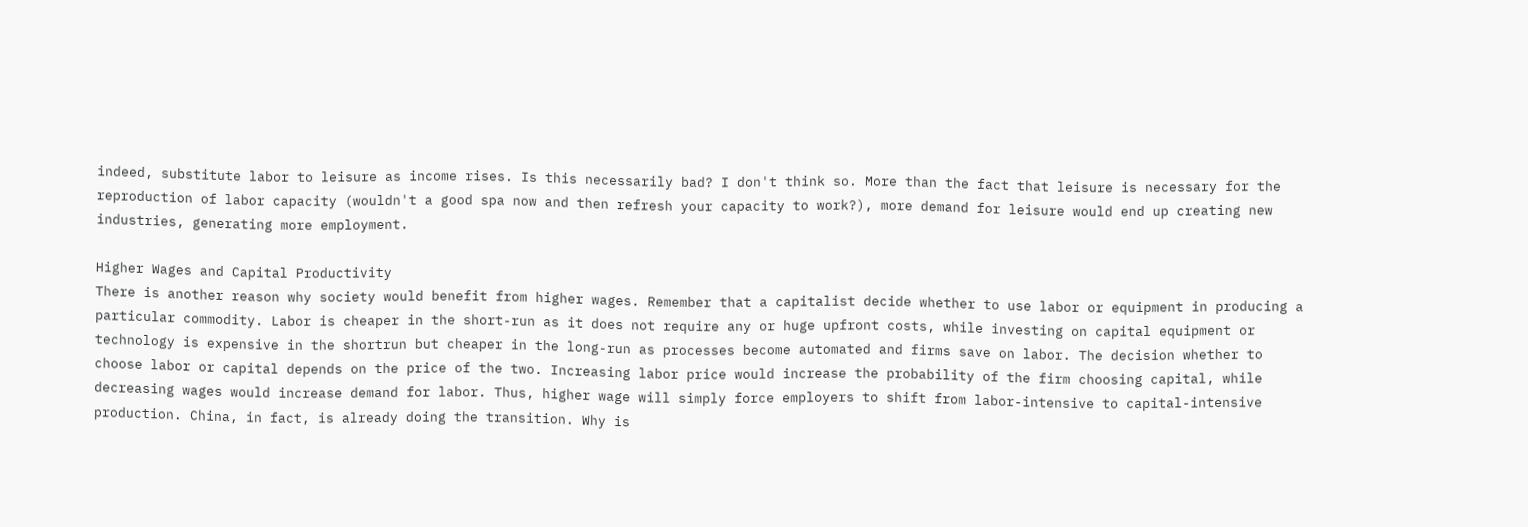indeed, substitute labor to leisure as income rises. Is this necessarily bad? I don't think so. More than the fact that leisure is necessary for the reproduction of labor capacity (wouldn't a good spa now and then refresh your capacity to work?), more demand for leisure would end up creating new industries, generating more employment.

Higher Wages and Capital Productivity
There is another reason why society would benefit from higher wages. Remember that a capitalist decide whether to use labor or equipment in producing a particular commodity. Labor is cheaper in the short-run as it does not require any or huge upfront costs, while investing on capital equipment or technology is expensive in the shortrun but cheaper in the long-run as processes become automated and firms save on labor. The decision whether to choose labor or capital depends on the price of the two. Increasing labor price would increase the probability of the firm choosing capital, while decreasing wages would increase demand for labor. Thus, higher wage will simply force employers to shift from labor-intensive to capital-intensive production. China, in fact, is already doing the transition. Why is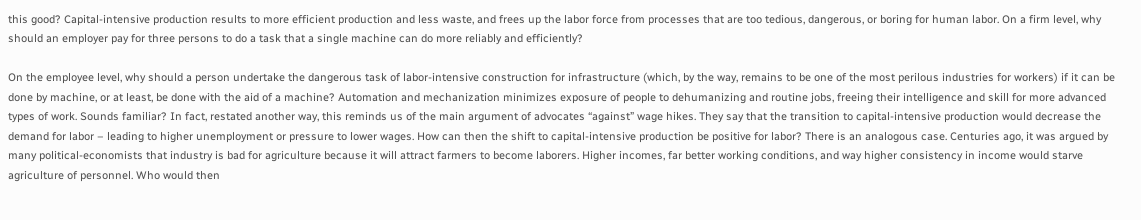this good? Capital-intensive production results to more efficient production and less waste, and frees up the labor force from processes that are too tedious, dangerous, or boring for human labor. On a firm level, why should an employer pay for three persons to do a task that a single machine can do more reliably and efficiently?

On the employee level, why should a person undertake the dangerous task of labor-intensive construction for infrastructure (which, by the way, remains to be one of the most perilous industries for workers) if it can be done by machine, or at least, be done with the aid of a machine? Automation and mechanization minimizes exposure of people to dehumanizing and routine jobs, freeing their intelligence and skill for more advanced types of work. Sounds familiar? In fact, restated another way, this reminds us of the main argument of advocates “against” wage hikes. They say that the transition to capital-intensive production would decrease the demand for labor – leading to higher unemployment or pressure to lower wages. How can then the shift to capital-intensive production be positive for labor? There is an analogous case. Centuries ago, it was argued by many political-economists that industry is bad for agriculture because it will attract farmers to become laborers. Higher incomes, far better working conditions, and way higher consistency in income would starve agriculture of personnel. Who would then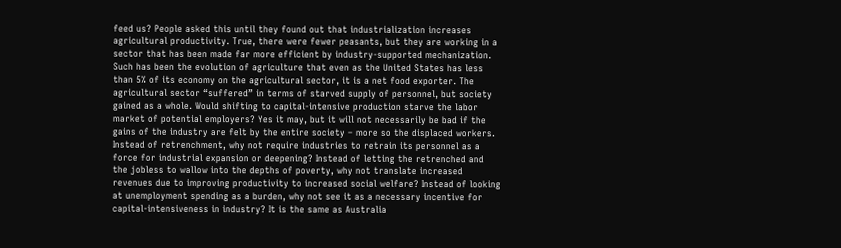feed us? People asked this until they found out that industrialization increases agricultural productivity. True, there were fewer peasants, but they are working in a sector that has been made far more efficient by industry-supported mechanization. Such has been the evolution of agriculture that even as the United States has less than 5% of its economy on the agricultural sector, it is a net food exporter. The agricultural sector “suffered” in terms of starved supply of personnel, but society gained as a whole. Would shifting to capital-intensive production starve the labor market of potential employers? Yes it may, but it will not necessarily be bad if the gains of the industry are felt by the entire society – more so the displaced workers. Instead of retrenchment, why not require industries to retrain its personnel as a force for industrial expansion or deepening? Instead of letting the retrenched and the jobless to wallow into the depths of poverty, why not translate increased revenues due to improving productivity to increased social welfare? Instead of looking at unemployment spending as a burden, why not see it as a necessary incentive for capital-intensiveness in industry? It is the same as Australia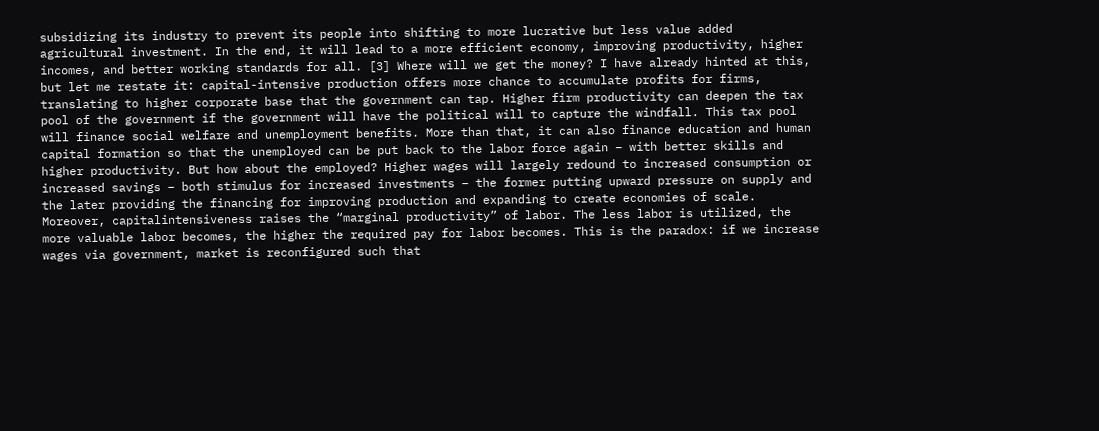subsidizing its industry to prevent its people into shifting to more lucrative but less value added agricultural investment. In the end, it will lead to a more efficient economy, improving productivity, higher incomes, and better working standards for all. [3] Where will we get the money? I have already hinted at this, but let me restate it: capital-intensive production offers more chance to accumulate profits for firms, translating to higher corporate base that the government can tap. Higher firm productivity can deepen the tax pool of the government if the government will have the political will to capture the windfall. This tax pool will finance social welfare and unemployment benefits. More than that, it can also finance education and human capital formation so that the unemployed can be put back to the labor force again – with better skills and higher productivity. But how about the employed? Higher wages will largely redound to increased consumption or increased savings – both stimulus for increased investments – the former putting upward pressure on supply and the later providing the financing for improving production and expanding to create economies of scale. Moreover, capitalintensiveness raises the “marginal productivity” of labor. The less labor is utilized, the more valuable labor becomes, the higher the required pay for labor becomes. This is the paradox: if we increase wages via government, market is reconfigured such that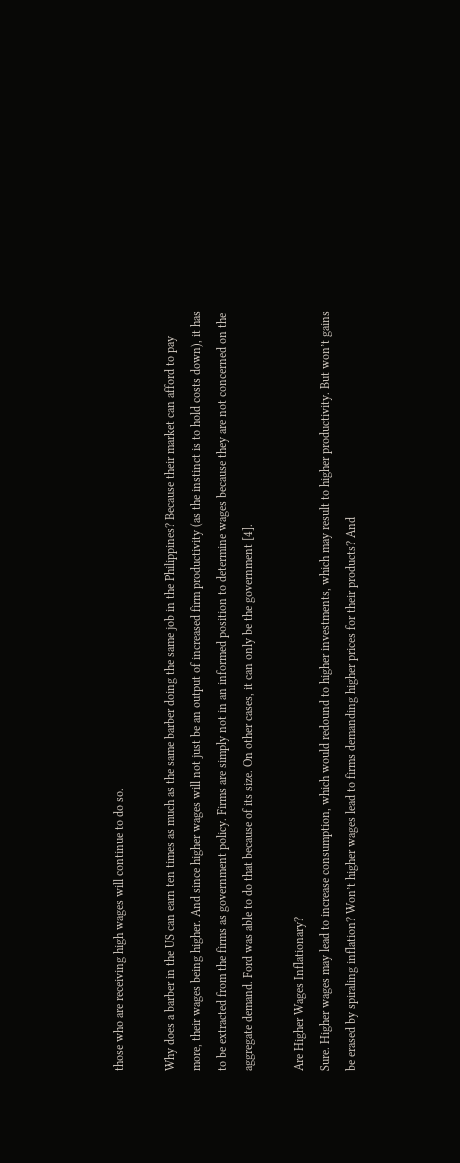those who are receiving high wages will continue to do so.

Why does a barber in the US can earn ten times as much as the same barber doing the same job in the Philippines? Because their market can afford to pay more, their wages being higher. And since higher wages will not just be an output of increased firm productivity (as the instinct is to hold costs down), it has to be extracted from the firms as government policy. Firms are simply not in an informed position to determine wages because they are not concerned on the aggregate demand. Ford was able to do that because of its size. On other cases, it can only be the government [4].

Are Higher Wages Inflationary?
Sure. Higher wages may lead to increase consumption, which would redound to higher investments, which may result to higher productivity. But won’t gains be erased by spiraling inflation? Won’t higher wages lead to firms demanding higher prices for their products? And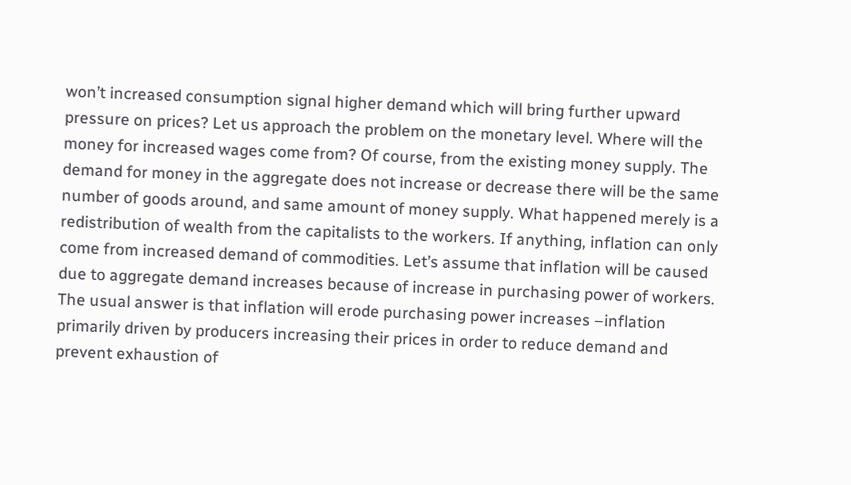won’t increased consumption signal higher demand which will bring further upward pressure on prices? Let us approach the problem on the monetary level. Where will the money for increased wages come from? Of course, from the existing money supply. The demand for money in the aggregate does not increase or decrease there will be the same number of goods around, and same amount of money supply. What happened merely is a redistribution of wealth from the capitalists to the workers. If anything, inflation can only come from increased demand of commodities. Let’s assume that inflation will be caused due to aggregate demand increases because of increase in purchasing power of workers. The usual answer is that inflation will erode purchasing power increases –inflation primarily driven by producers increasing their prices in order to reduce demand and prevent exhaustion of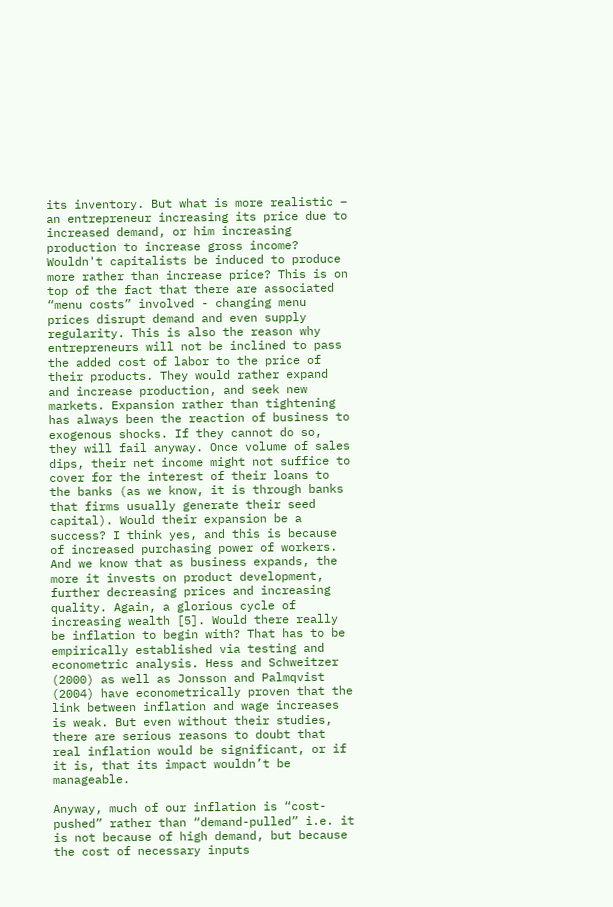its inventory. But what is more realistic – an entrepreneur increasing its price due to increased demand, or him increasing production to increase gross income? Wouldn't capitalists be induced to produce more rather than increase price? This is on top of the fact that there are associated “menu costs” involved - changing menu prices disrupt demand and even supply regularity. This is also the reason why entrepreneurs will not be inclined to pass the added cost of labor to the price of their products. They would rather expand and increase production, and seek new markets. Expansion rather than tightening has always been the reaction of business to exogenous shocks. If they cannot do so, they will fail anyway. Once volume of sales dips, their net income might not suffice to cover for the interest of their loans to the banks (as we know, it is through banks that firms usually generate their seed capital). Would their expansion be a success? I think yes, and this is because of increased purchasing power of workers. And we know that as business expands, the more it invests on product development, further decreasing prices and increasing quality. Again, a glorious cycle of increasing wealth [5]. Would there really be inflation to begin with? That has to be empirically established via testing and econometric analysis. Hess and Schweitzer (2000) as well as Jonsson and Palmqvist (2004) have econometrically proven that the link between inflation and wage increases is weak. But even without their studies, there are serious reasons to doubt that real inflation would be significant, or if it is, that its impact wouldn’t be manageable.

Anyway, much of our inflation is “cost-pushed” rather than “demand-pulled” i.e. it is not because of high demand, but because the cost of necessary inputs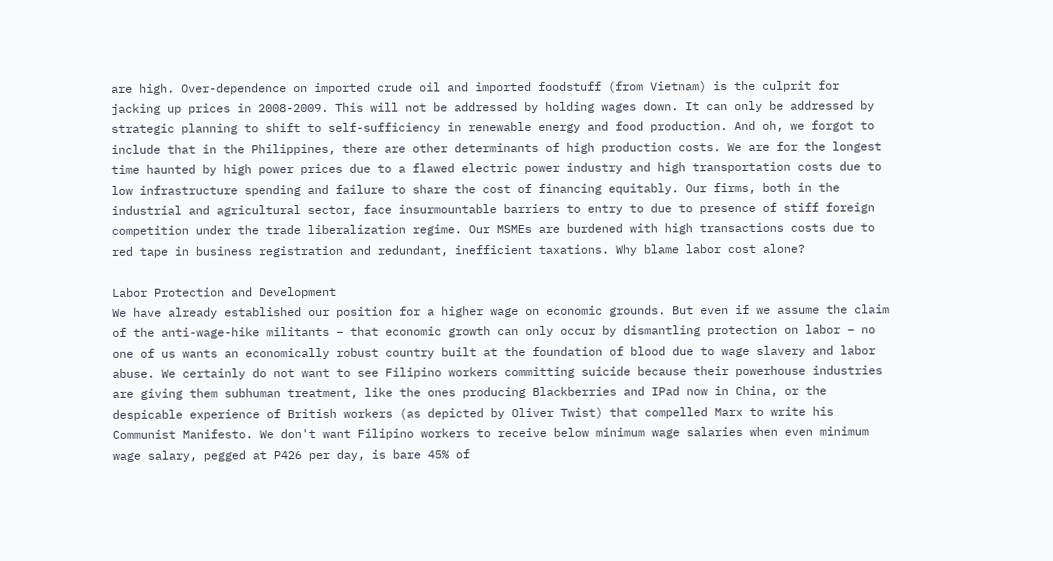are high. Over-dependence on imported crude oil and imported foodstuff (from Vietnam) is the culprit for jacking up prices in 2008-2009. This will not be addressed by holding wages down. It can only be addressed by strategic planning to shift to self-sufficiency in renewable energy and food production. And oh, we forgot to include that in the Philippines, there are other determinants of high production costs. We are for the longest time haunted by high power prices due to a flawed electric power industry and high transportation costs due to low infrastructure spending and failure to share the cost of financing equitably. Our firms, both in the industrial and agricultural sector, face insurmountable barriers to entry to due to presence of stiff foreign competition under the trade liberalization regime. Our MSMEs are burdened with high transactions costs due to red tape in business registration and redundant, inefficient taxations. Why blame labor cost alone?

Labor Protection and Development
We have already established our position for a higher wage on economic grounds. But even if we assume the claim of the anti-wage-hike militants – that economic growth can only occur by dismantling protection on labor – no one of us wants an economically robust country built at the foundation of blood due to wage slavery and labor abuse. We certainly do not want to see Filipino workers committing suicide because their powerhouse industries are giving them subhuman treatment, like the ones producing Blackberries and IPad now in China, or the despicable experience of British workers (as depicted by Oliver Twist) that compelled Marx to write his Communist Manifesto. We don't want Filipino workers to receive below minimum wage salaries when even minimum wage salary, pegged at P426 per day, is bare 45% of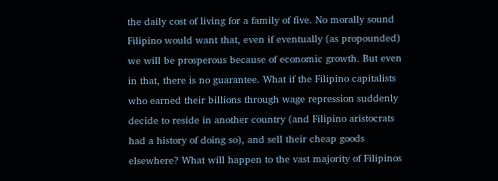the daily cost of living for a family of five. No morally sound Filipino would want that, even if eventually (as propounded) we will be prosperous because of economic growth. But even in that, there is no guarantee. What if the Filipino capitalists who earned their billions through wage repression suddenly decide to reside in another country (and Filipino aristocrats had a history of doing so), and sell their cheap goods elsewhere? What will happen to the vast majority of Filipinos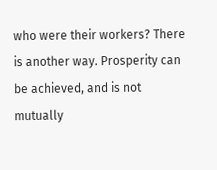who were their workers? There is another way. Prosperity can be achieved, and is not mutually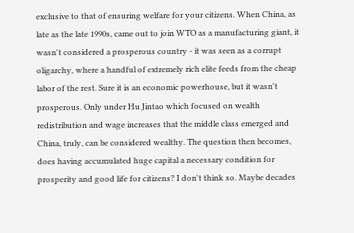exclusive to that of ensuring welfare for your citizens. When China, as late as the late 1990s, came out to join WTO as a manufacturing giant, it wasn't considered a prosperous country - it was seen as a corrupt oligarchy, where a handful of extremely rich elite feeds from the cheap labor of the rest. Sure it is an economic powerhouse, but it wasn't prosperous. Only under Hu Jintao which focused on wealth redistribution and wage increases that the middle class emerged and China, truly, can be considered wealthy. The question then becomes, does having accumulated huge capital a necessary condition for prosperity and good life for citizens? I don't think so. Maybe decades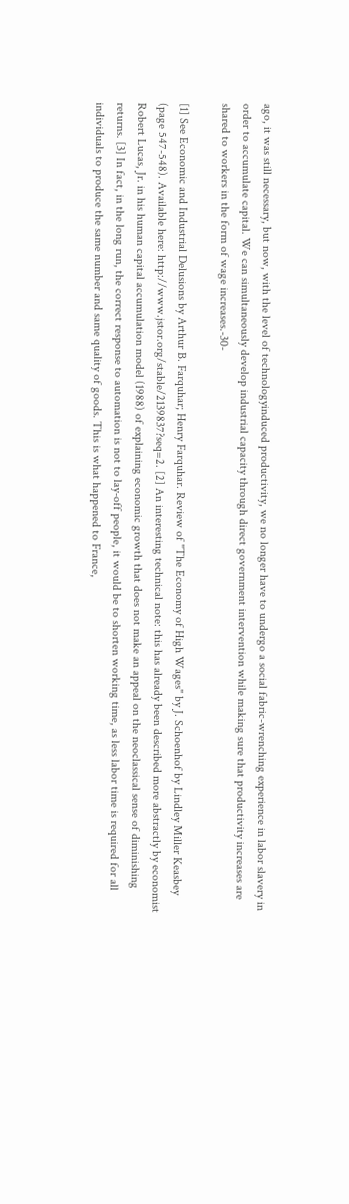ago, it was still necessary, but now, with the level of technologyinduced productivity, we no longer have to undergo a social fabric-wrenching experience in labor slavery in order to accumulate capital. We can simultaneously develop industrial capacity through direct government intervention while making sure that productivity increases are shared to workers in the form of wage increases.-30-

[1] See Economic and Industrial Delusions by Arthur B. Farquhar; Henry Farquhar. Review of "The Economy of High Wages" by J. Schoenhof by Lindley Miller Keasbey (page 547-548). Available here: http://www.jstor.org/stable/2139837?seq=2. [2] An interesting technical note: this has already been described more abstractly by economist Robert Lucas, Jr. in his human capital accumulation model (1988) of explaining economic growth that does not make an appeal on the neoclassical sense of diminishing returns. [3] In fact, in the long run, the correct response to automation is not to lay-off people, it would be to shorten working time, as less labor time is required for all individuals to produce the same number and same quality of goods. This is what happened to France,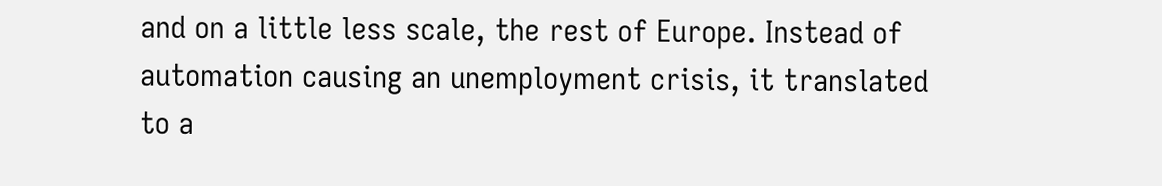and on a little less scale, the rest of Europe. Instead of automation causing an unemployment crisis, it translated to a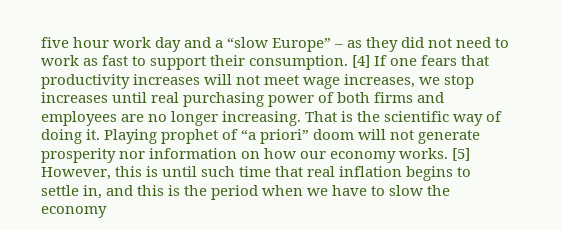five hour work day and a “slow Europe” – as they did not need to work as fast to support their consumption. [4] If one fears that productivity increases will not meet wage increases, we stop increases until real purchasing power of both firms and employees are no longer increasing. That is the scientific way of doing it. Playing prophet of “a priori” doom will not generate prosperity nor information on how our economy works. [5] However, this is until such time that real inflation begins to settle in, and this is the period when we have to slow the economy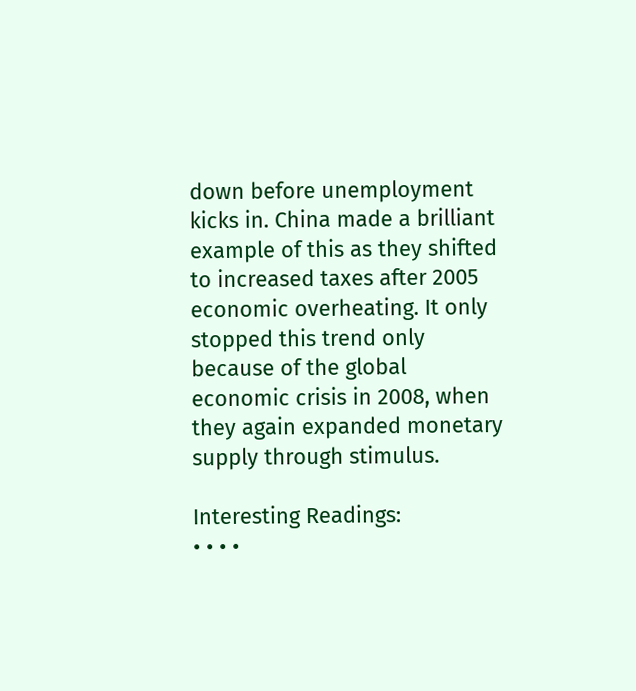down before unemployment kicks in. China made a brilliant example of this as they shifted to increased taxes after 2005 economic overheating. It only stopped this trend only because of the global economic crisis in 2008, when they again expanded monetary supply through stimulus.

Interesting Readings:
• • • •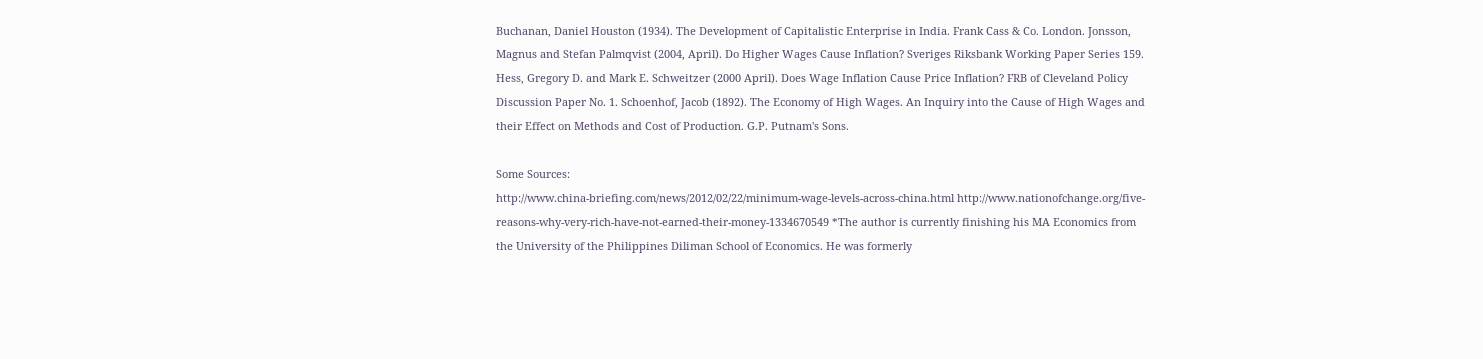Buchanan, Daniel Houston (1934). The Development of Capitalistic Enterprise in India. Frank Cass & Co. London. Jonsson, Magnus and Stefan Palmqvist (2004, April). Do Higher Wages Cause Inflation? Sveriges Riksbank Working Paper Series 159. Hess, Gregory D. and Mark E. Schweitzer (2000 April). Does Wage Inflation Cause Price Inflation? FRB of Cleveland Policy Discussion Paper No. 1. Schoenhof, Jacob (1892). The Economy of High Wages. An Inquiry into the Cause of High Wages and their Effect on Methods and Cost of Production. G.P. Putnam's Sons.

Some Sources:
http://www.china-briefing.com/news/2012/02/22/minimum-wage-levels-across-china.html http://www.nationofchange.org/five-reasons-why-very-rich-have-not-earned-their-money-1334670549 *The author is currently finishing his MA Economics from the University of the Philippines Diliman School of Economics. He was formerly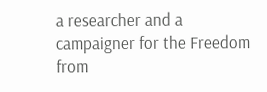a researcher and a campaigner for the Freedom from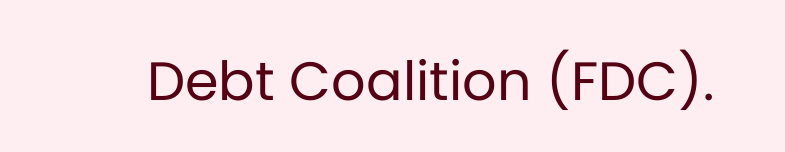Debt Coalition (FDC).